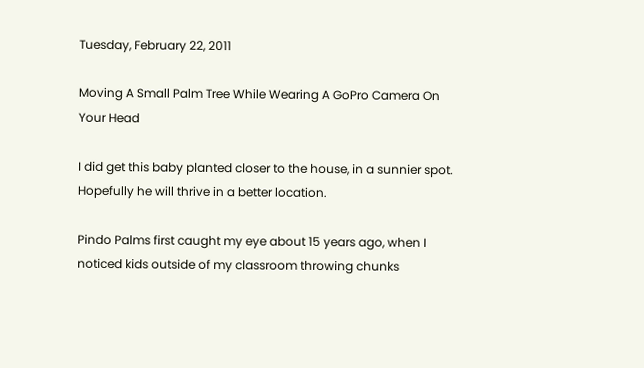Tuesday, February 22, 2011

Moving A Small Palm Tree While Wearing A GoPro Camera On Your Head

I did get this baby planted closer to the house, in a sunnier spot. Hopefully he will thrive in a better location.

Pindo Palms first caught my eye about 15 years ago, when I noticed kids outside of my classroom throwing chunks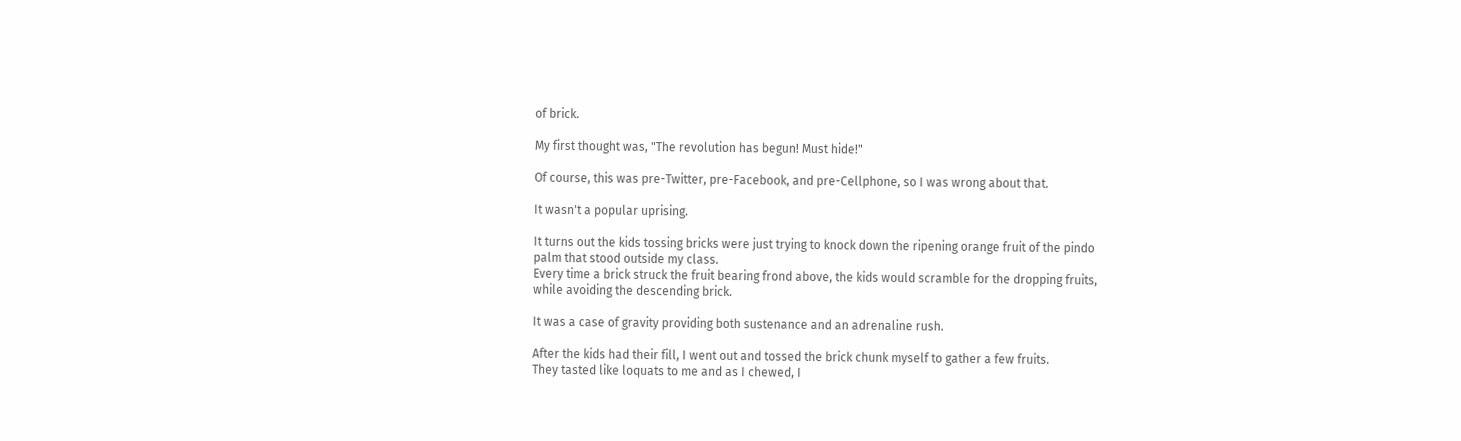of brick.

My first thought was, "The revolution has begun! Must hide!"

Of course, this was pre-Twitter, pre-Facebook, and pre-Cellphone, so I was wrong about that.

It wasn't a popular uprising.

It turns out the kids tossing bricks were just trying to knock down the ripening orange fruit of the pindo palm that stood outside my class.
Every time a brick struck the fruit bearing frond above, the kids would scramble for the dropping fruits, while avoiding the descending brick.

It was a case of gravity providing both sustenance and an adrenaline rush.

After the kids had their fill, I went out and tossed the brick chunk myself to gather a few fruits.
They tasted like loquats to me and as I chewed, I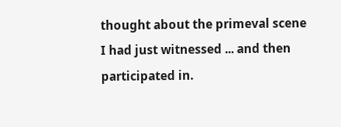thought about the primeval scene I had just witnessed ... and then participated in.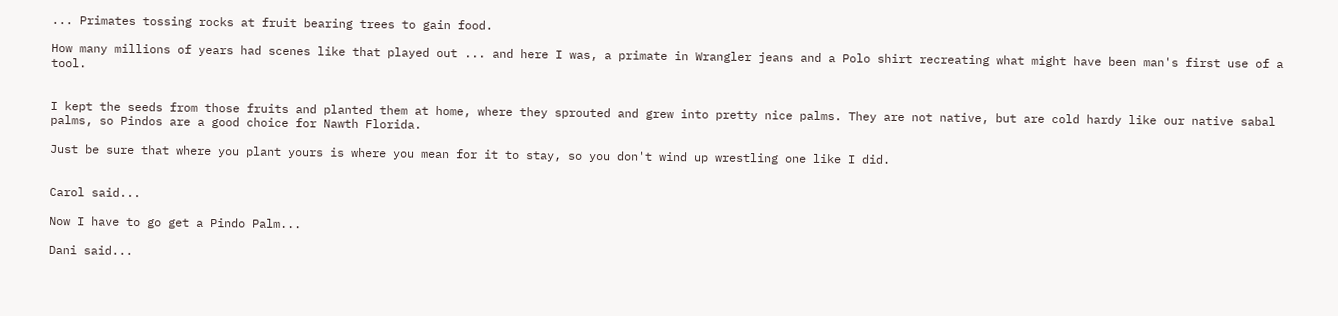... Primates tossing rocks at fruit bearing trees to gain food.

How many millions of years had scenes like that played out ... and here I was, a primate in Wrangler jeans and a Polo shirt recreating what might have been man's first use of a tool.


I kept the seeds from those fruits and planted them at home, where they sprouted and grew into pretty nice palms. They are not native, but are cold hardy like our native sabal palms, so Pindos are a good choice for Nawth Florida.

Just be sure that where you plant yours is where you mean for it to stay, so you don't wind up wrestling one like I did.


Carol said...

Now I have to go get a Pindo Palm...

Dani said...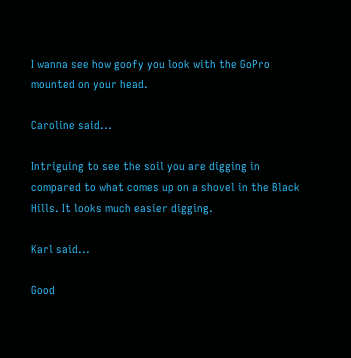I wanna see how goofy you look with the GoPro mounted on your head.

Caroline said...

Intriguing to see the soil you are digging in compared to what comes up on a shovel in the Black Hills. It looks much easier digging.

Karl said...

Good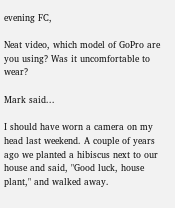evening FC,

Neat video, which model of GoPro are you using? Was it uncomfortable to wear?

Mark said...

I should have worn a camera on my head last weekend. A couple of years ago we planted a hibiscus next to our house and said, "Good luck, house plant," and walked away.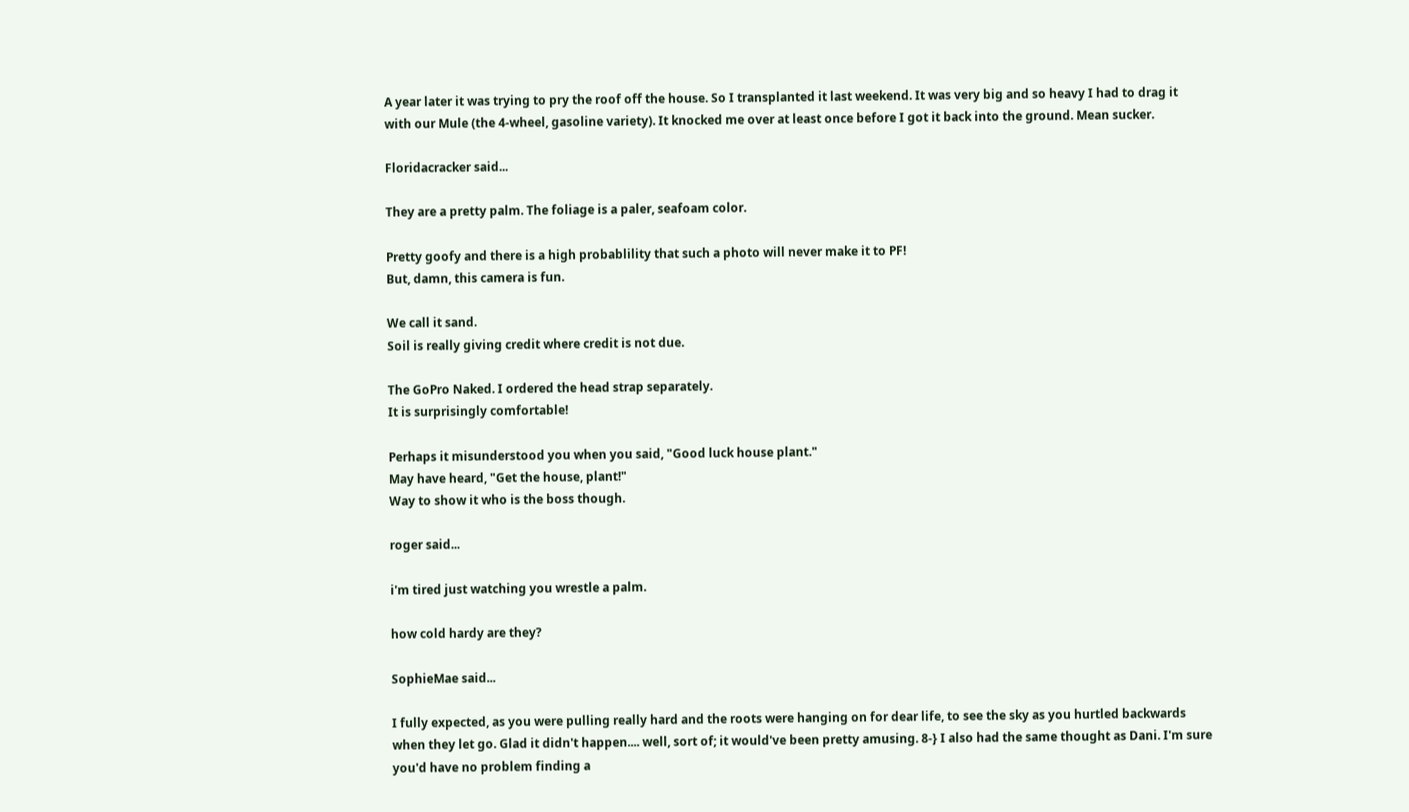A year later it was trying to pry the roof off the house. So I transplanted it last weekend. It was very big and so heavy I had to drag it with our Mule (the 4-wheel, gasoline variety). It knocked me over at least once before I got it back into the ground. Mean sucker.

Floridacracker said...

They are a pretty palm. The foliage is a paler, seafoam color.

Pretty goofy and there is a high probablility that such a photo will never make it to PF!
But, damn, this camera is fun.

We call it sand.
Soil is really giving credit where credit is not due.

The GoPro Naked. I ordered the head strap separately.
It is surprisingly comfortable!

Perhaps it misunderstood you when you said, "Good luck house plant."
May have heard, "Get the house, plant!"
Way to show it who is the boss though.

roger said...

i'm tired just watching you wrestle a palm.

how cold hardy are they?

SophieMae said...

I fully expected, as you were pulling really hard and the roots were hanging on for dear life, to see the sky as you hurtled backwards when they let go. Glad it didn't happen.... well, sort of; it would've been pretty amusing. 8-} I also had the same thought as Dani. I'm sure you'd have no problem finding a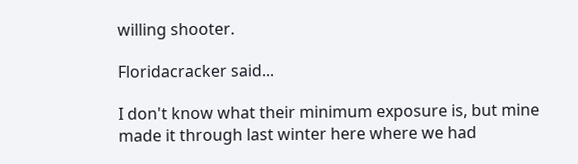willing shooter.

Floridacracker said...

I don't know what their minimum exposure is, but mine made it through last winter here where we had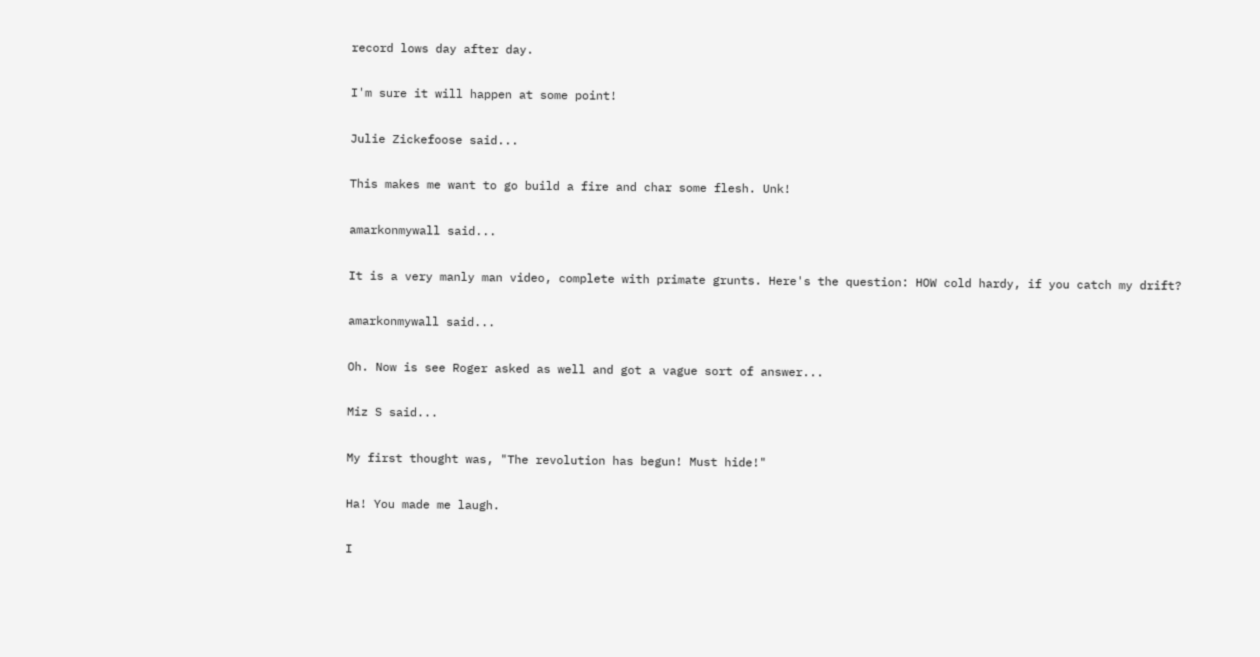record lows day after day.

I'm sure it will happen at some point!

Julie Zickefoose said...

This makes me want to go build a fire and char some flesh. Unk!

amarkonmywall said...

It is a very manly man video, complete with primate grunts. Here's the question: HOW cold hardy, if you catch my drift?

amarkonmywall said...

Oh. Now is see Roger asked as well and got a vague sort of answer...

Miz S said...

My first thought was, "The revolution has begun! Must hide!"

Ha! You made me laugh.

I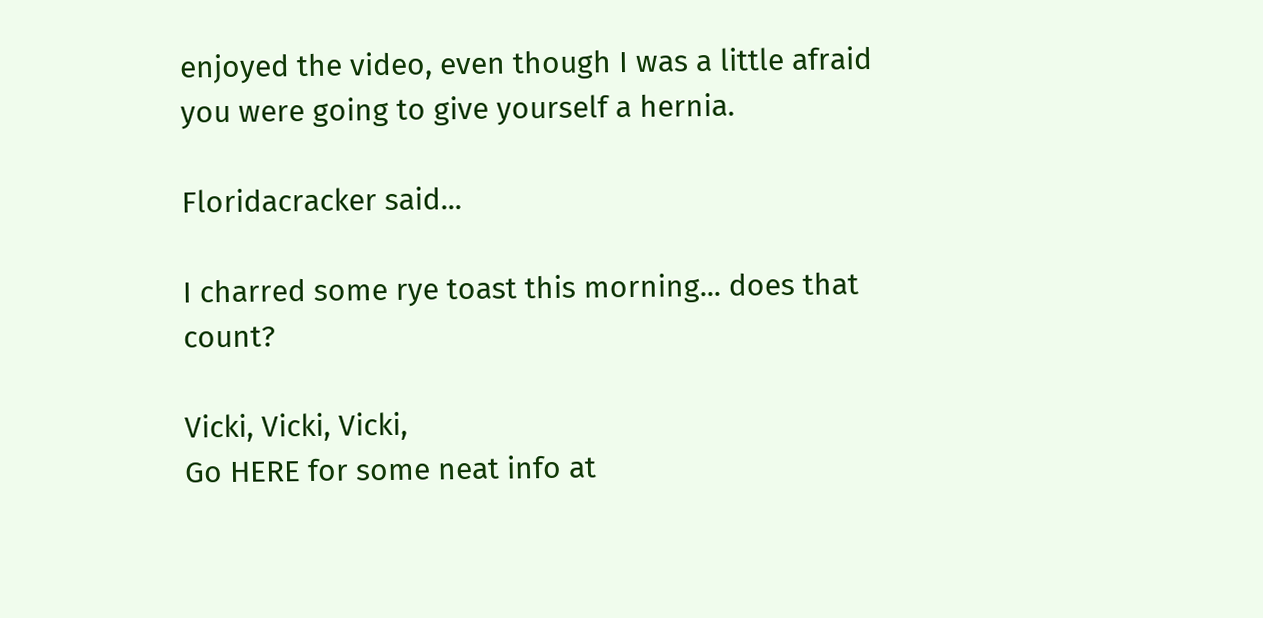enjoyed the video, even though I was a little afraid you were going to give yourself a hernia.

Floridacracker said...

I charred some rye toast this morning... does that count?

Vicki, Vicki, Vicki,
Go HERE for some neat info at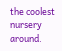the coolest nursery around.